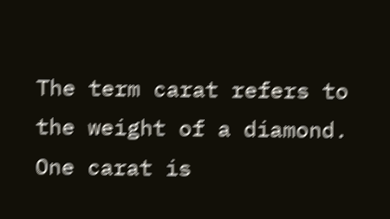The term carat refers to the weight of a diamond. One carat is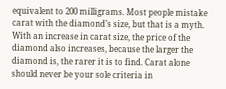equivalent to 200 milligrams. Most people mistake carat with the diamond’s size, but that is a myth. With an increase in carat size, the price of the diamond also increases, because the larger the diamond is, the rarer it is to find. Carat alone should never be your sole criteria in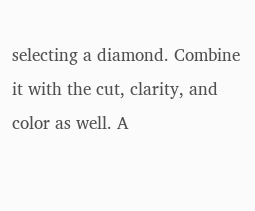selecting a diamond. Combine it with the cut, clarity, and color as well. A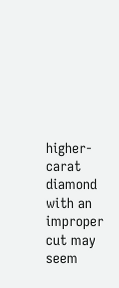higher-carat diamond with an improper cut may seem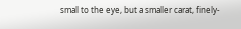small to the eye, but a smaller carat, finely-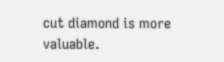cut diamond is more valuable.